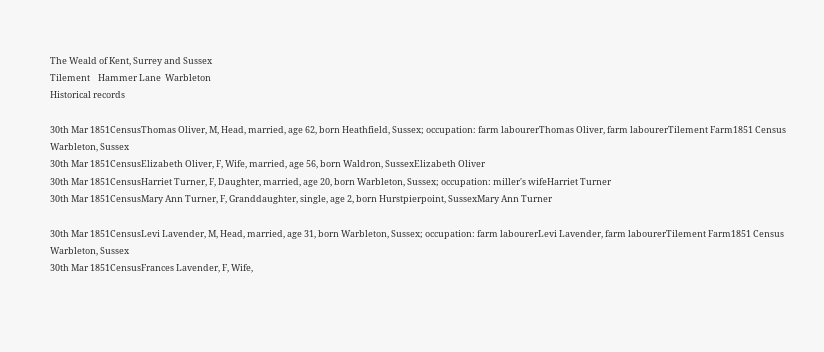The Weald of Kent, Surrey and Sussex
Tilement    Hammer Lane  Warbleton
Historical records

30th Mar 1851CensusThomas Oliver, M, Head, married, age 62, born Heathfield, Sussex; occupation: farm labourerThomas Oliver, farm labourerTilement Farm1851 Census
Warbleton, Sussex
30th Mar 1851CensusElizabeth Oliver, F, Wife, married, age 56, born Waldron, SussexElizabeth Oliver
30th Mar 1851CensusHarriet Turner, F, Daughter, married, age 20, born Warbleton, Sussex; occupation: miller's wifeHarriet Turner
30th Mar 1851CensusMary Ann Turner, F, Granddaughter, single, age 2, born Hurstpierpoint, SussexMary Ann Turner

30th Mar 1851CensusLevi Lavender, M, Head, married, age 31, born Warbleton, Sussex; occupation: farm labourerLevi Lavender, farm labourerTilement Farm1851 Census
Warbleton, Sussex
30th Mar 1851CensusFrances Lavender, F, Wife,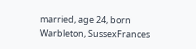married, age 24, born Warbleton, SussexFrances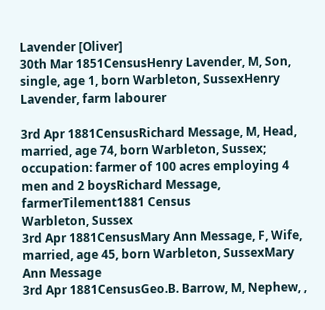Lavender [Oliver]
30th Mar 1851CensusHenry Lavender, M, Son, single, age 1, born Warbleton, SussexHenry Lavender, farm labourer

3rd Apr 1881CensusRichard Message, M, Head, married, age 74, born Warbleton, Sussex; occupation: farmer of 100 acres employing 4 men and 2 boysRichard Message, farmerTilement1881 Census
Warbleton, Sussex
3rd Apr 1881CensusMary Ann Message, F, Wife, married, age 45, born Warbleton, SussexMary Ann Message
3rd Apr 1881CensusGeo.B. Barrow, M, Nephew, ,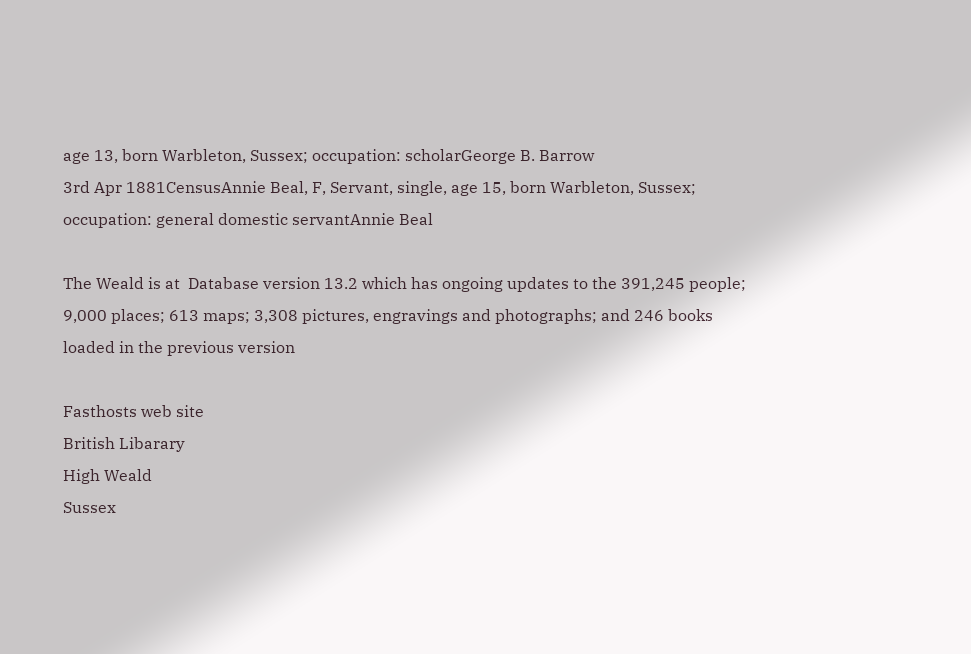age 13, born Warbleton, Sussex; occupation: scholarGeorge B. Barrow
3rd Apr 1881CensusAnnie Beal, F, Servant, single, age 15, born Warbleton, Sussex; occupation: general domestic servantAnnie Beal

The Weald is at  Database version 13.2 which has ongoing updates to the 391,245 people; 9,000 places; 613 maps; 3,308 pictures, engravings and photographs; and 246 books loaded in the previous version

Fasthosts web site
British Libarary
High Weald
Sussex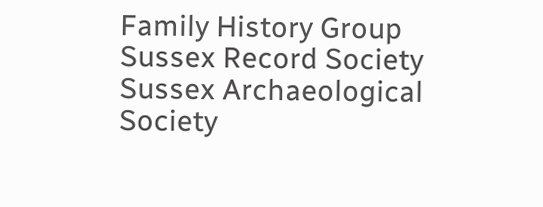Family History Group
Sussex Record Society
Sussex Archaeological Society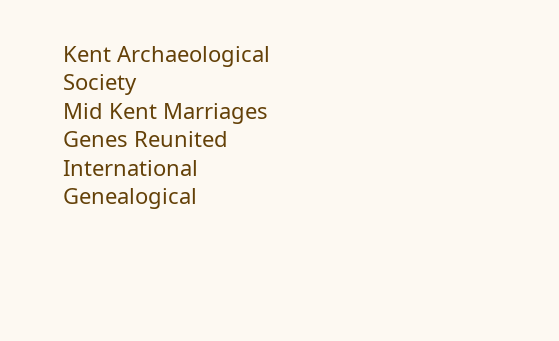Kent Archaeological Society
Mid Kent Marriages
Genes Reunited
International Genealogical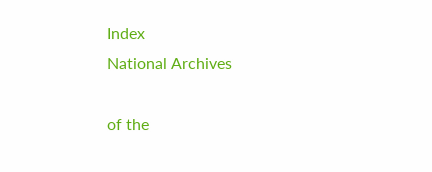Index
National Archives

of the